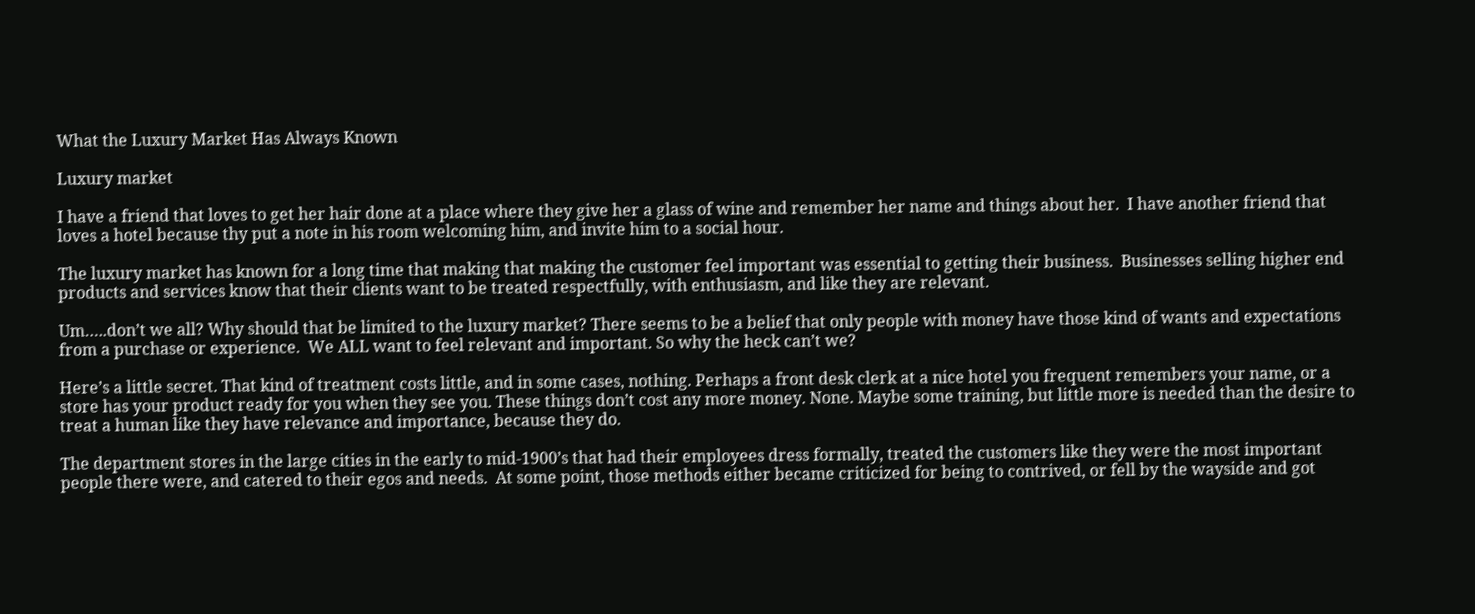What the Luxury Market Has Always Known

Luxury market

I have a friend that loves to get her hair done at a place where they give her a glass of wine and remember her name and things about her.  I have another friend that loves a hotel because thy put a note in his room welcoming him, and invite him to a social hour.

The luxury market has known for a long time that making that making the customer feel important was essential to getting their business.  Businesses selling higher end products and services know that their clients want to be treated respectfully, with enthusiasm, and like they are relevant.

Um…..don’t we all? Why should that be limited to the luxury market? There seems to be a belief that only people with money have those kind of wants and expectations from a purchase or experience.  We ALL want to feel relevant and important. So why the heck can’t we?

Here’s a little secret. That kind of treatment costs little, and in some cases, nothing. Perhaps a front desk clerk at a nice hotel you frequent remembers your name, or a store has your product ready for you when they see you. These things don’t cost any more money. None. Maybe some training, but little more is needed than the desire to treat a human like they have relevance and importance, because they do.

The department stores in the large cities in the early to mid-1900’s that had their employees dress formally, treated the customers like they were the most important people there were, and catered to their egos and needs.  At some point, those methods either became criticized for being to contrived, or fell by the wayside and got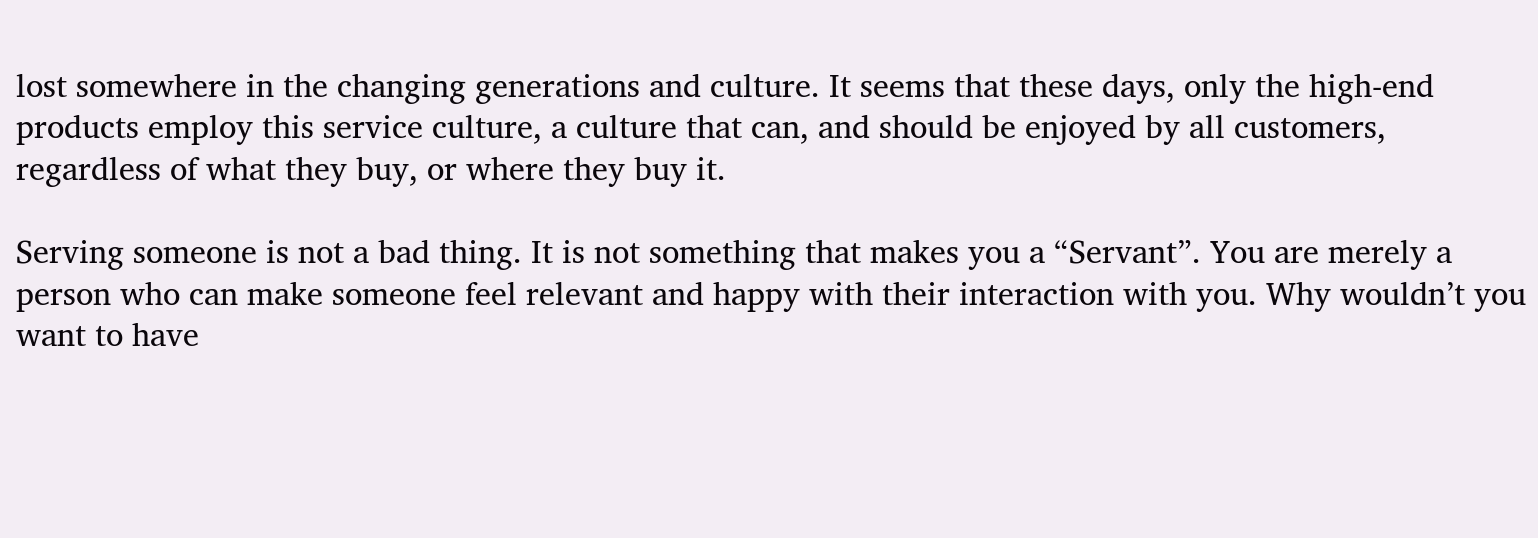lost somewhere in the changing generations and culture. It seems that these days, only the high-end products employ this service culture, a culture that can, and should be enjoyed by all customers, regardless of what they buy, or where they buy it.

Serving someone is not a bad thing. It is not something that makes you a “Servant”. You are merely a person who can make someone feel relevant and happy with their interaction with you. Why wouldn’t you want to have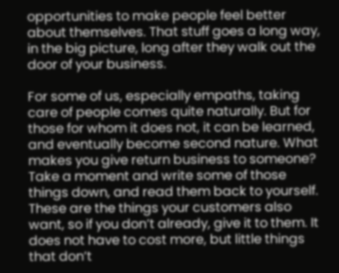opportunities to make people feel better about themselves. That stuff goes a long way, in the big picture, long after they walk out the door of your business.

For some of us, especially empaths, taking care of people comes quite naturally. But for those for whom it does not, it can be learned, and eventually become second nature. What makes you give return business to someone? Take a moment and write some of those things down, and read them back to yourself. These are the things your customers also want, so if you don’t already, give it to them. It does not have to cost more, but little things that don’t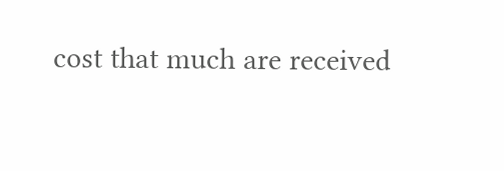cost that much are received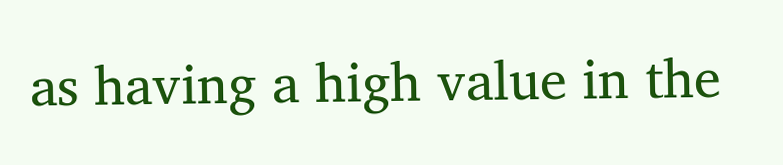as having a high value in the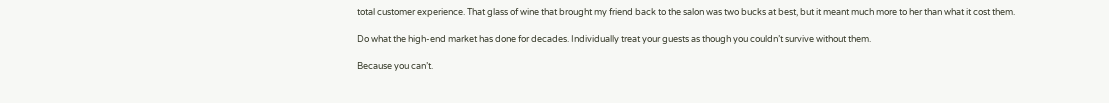total customer experience. That glass of wine that brought my friend back to the salon was two bucks at best, but it meant much more to her than what it cost them.

Do what the high-end market has done for decades. Individually treat your guests as though you couldn’t survive without them.

Because you can’t.